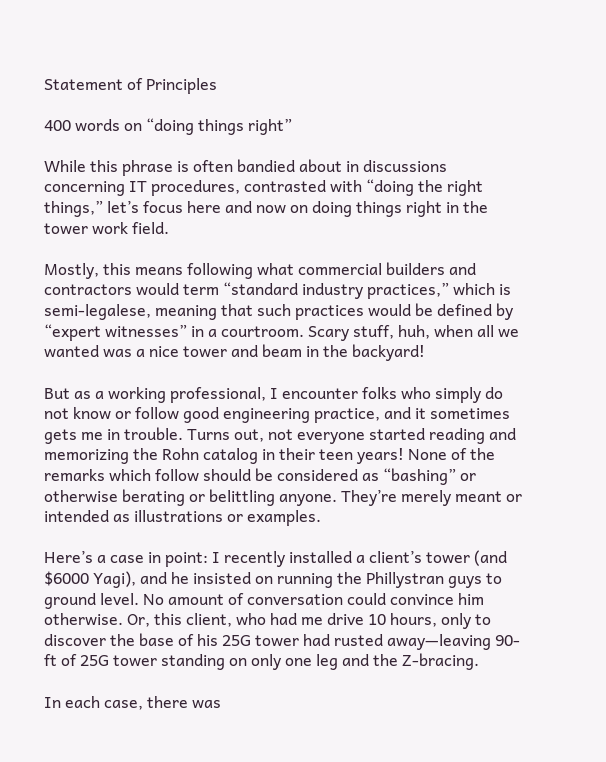Statement of Principles

400 words on “doing things right”

While this phrase is often bandied about in discussions concerning IT procedures, contrasted with “doing the right things,” let’s focus here and now on doing things right in the tower work field.

Mostly, this means following what commercial builders and contractors would term “standard industry practices,” which is semi-legalese, meaning that such practices would be defined by “expert witnesses” in a courtroom. Scary stuff, huh, when all we wanted was a nice tower and beam in the backyard!

But as a working professional, I encounter folks who simply do not know or follow good engineering practice, and it sometimes gets me in trouble. Turns out, not everyone started reading and memorizing the Rohn catalog in their teen years! None of the remarks which follow should be considered as “bashing” or otherwise berating or belittling anyone. They’re merely meant or intended as illustrations or examples.

Here’s a case in point: I recently installed a client’s tower (and $6000 Yagi), and he insisted on running the Phillystran guys to ground level. No amount of conversation could convince him otherwise. Or, this client, who had me drive 10 hours, only to discover the base of his 25G tower had rusted away—leaving 90-ft of 25G tower standing on only one leg and the Z-bracing.

In each case, there was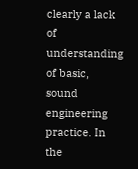clearly a lack of understanding of basic, sound engineering practice. In the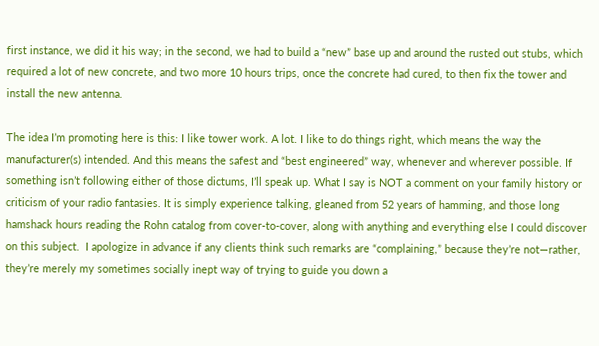first instance, we did it his way; in the second, we had to build a “new” base up and around the rusted out stubs, which required a lot of new concrete, and two more 10 hours trips, once the concrete had cured, to then fix the tower and install the new antenna.

The idea I’m promoting here is this: I like tower work. A lot. I like to do things right, which means the way the manufacturer(s) intended. And this means the safest and “best engineered” way, whenever and wherever possible. If something isn’t following either of those dictums, I’ll speak up. What I say is NOT a comment on your family history or criticism of your radio fantasies. It is simply experience talking, gleaned from 52 years of hamming, and those long hamshack hours reading the Rohn catalog from cover-to-cover, along with anything and everything else I could discover on this subject.  I apologize in advance if any clients think such remarks are “complaining,” because they’re not—rather, they’re merely my sometimes socially inept way of trying to guide you down a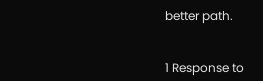better path.


1 Response to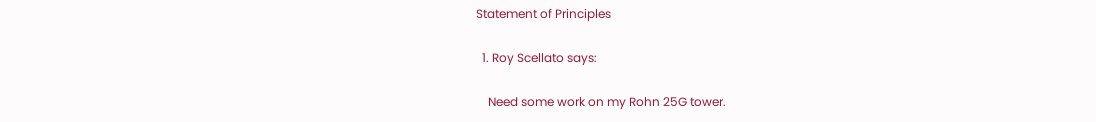Statement of Principles

  1. Roy Scellato says:

    Need some work on my Rohn 25G tower.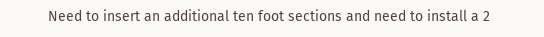Need to insert an additional ten foot sections and need to install a 2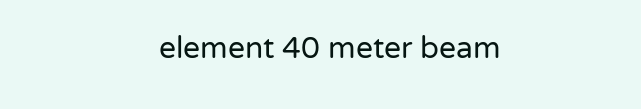element 40 meter beam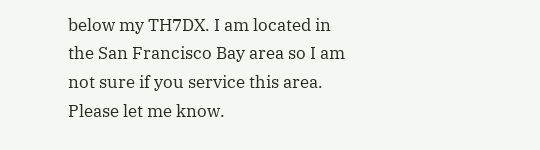below my TH7DX. I am located in the San Francisco Bay area so I am not sure if you service this area. Please let me know.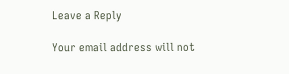Leave a Reply

Your email address will not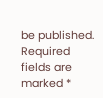be published. Required fields are marked *